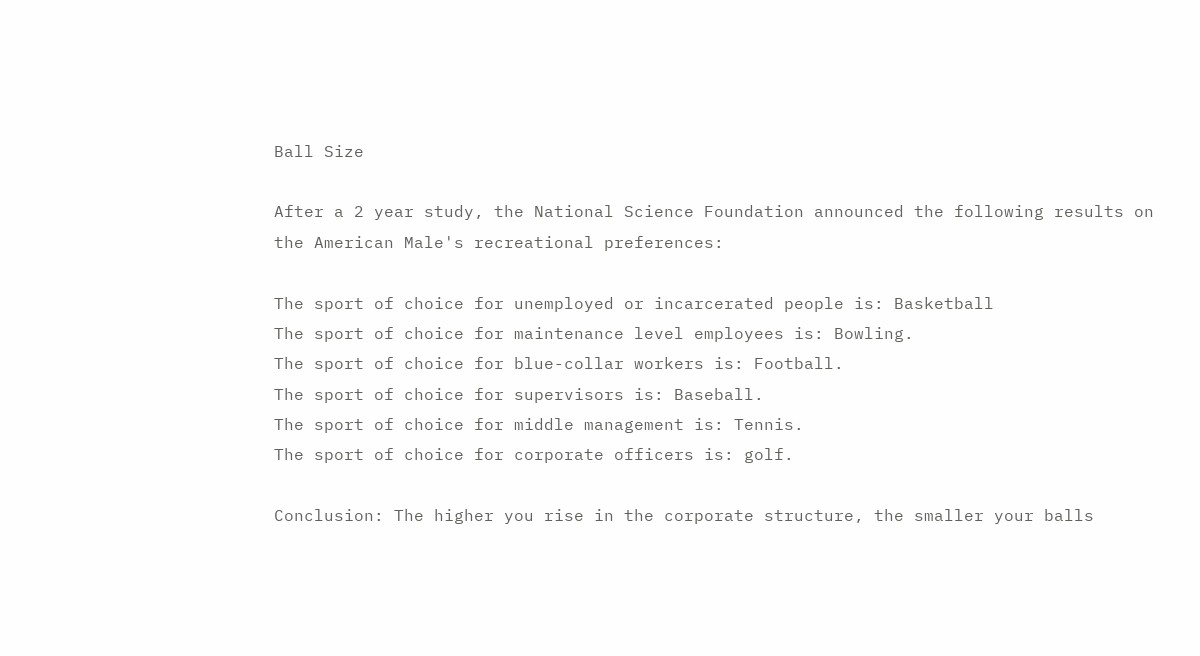Ball Size

After a 2 year study, the National Science Foundation announced the following results on the American Male's recreational preferences:

The sport of choice for unemployed or incarcerated people is: Basketball
The sport of choice for maintenance level employees is: Bowling.
The sport of choice for blue-collar workers is: Football.
The sport of choice for supervisors is: Baseball.
The sport of choice for middle management is: Tennis.
The sport of choice for corporate officers is: golf.

Conclusion: The higher you rise in the corporate structure, the smaller your balls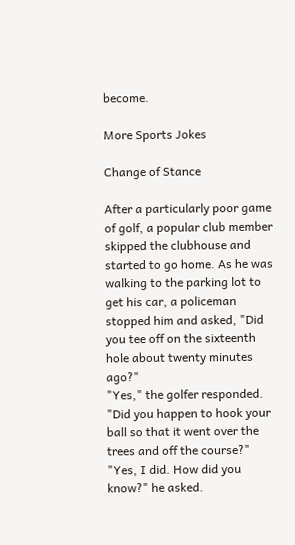become.

More Sports Jokes

Change of Stance

After a particularly poor game of golf, a popular club member skipped the clubhouse and started to go home. As he was walking to the parking lot to get his car, a policeman stopped him and asked, "Did you tee off on the sixteenth hole about twenty minutes ago?"
"Yes," the golfer responded.
"Did you happen to hook your ball so that it went over the trees and off the course?"
"Yes, I did. How did you know?" he asked.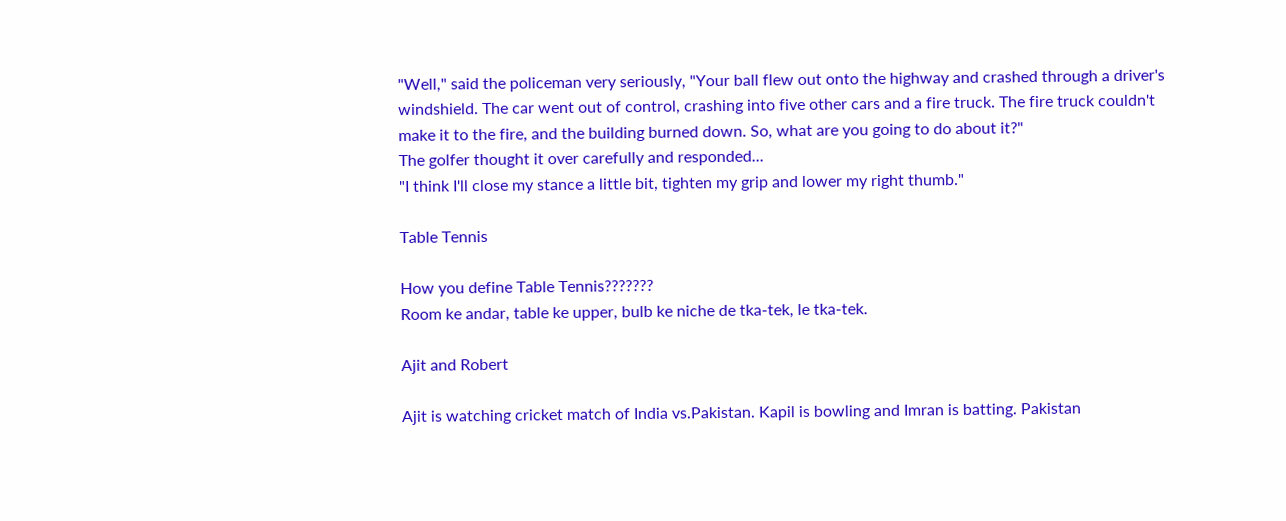"Well," said the policeman very seriously, "Your ball flew out onto the highway and crashed through a driver's windshield. The car went out of control, crashing into five other cars and a fire truck. The fire truck couldn't make it to the fire, and the building burned down. So, what are you going to do about it?"
The golfer thought it over carefully and responded...
"I think I'll close my stance a little bit, tighten my grip and lower my right thumb."

Table Tennis

How you define Table Tennis???????
Room ke andar, table ke upper, bulb ke niche de tka-tek, le tka-tek.

Ajit and Robert

Ajit is watching cricket match of India vs.Pakistan. Kapil is bowling and Imran is batting. Pakistan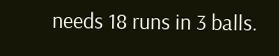needs 18 runs in 3 balls.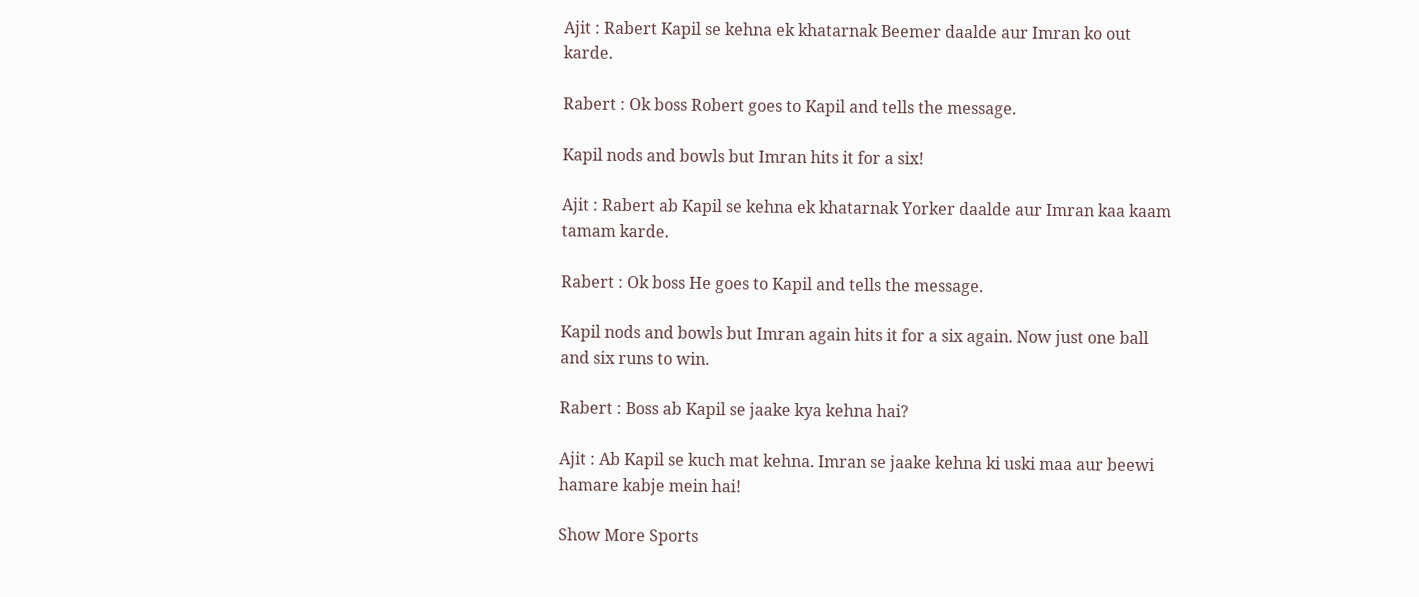Ajit : Rabert Kapil se kehna ek khatarnak Beemer daalde aur Imran ko out karde.

Rabert : Ok boss Robert goes to Kapil and tells the message.

Kapil nods and bowls but Imran hits it for a six!

Ajit : Rabert ab Kapil se kehna ek khatarnak Yorker daalde aur Imran kaa kaam tamam karde.

Rabert : Ok boss He goes to Kapil and tells the message.

Kapil nods and bowls but Imran again hits it for a six again. Now just one ball and six runs to win.

Rabert : Boss ab Kapil se jaake kya kehna hai?

Ajit : Ab Kapil se kuch mat kehna. Imran se jaake kehna ki uski maa aur beewi hamare kabje mein hai!

Show More Sports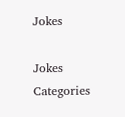Jokes

Jokes Categories